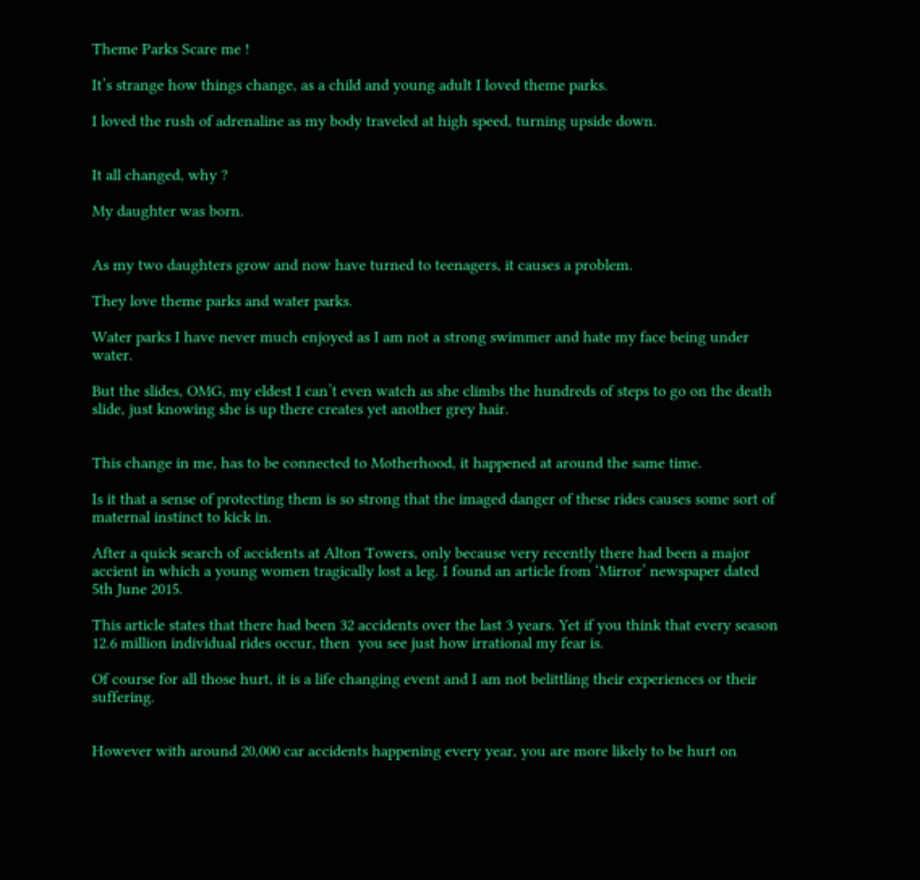Theme Parks Scare me !

It’s strange how things change, as a child and young adult I loved theme parks.

I loved the rush of adrenaline as my body traveled at high speed, turning upside down.


It all changed, why ?

My daughter was born.


As my two daughters grow and now have turned to teenagers, it causes a problem.

They love theme parks and water parks.

Water parks I have never much enjoyed as I am not a strong swimmer and hate my face being under water.

But the slides, OMG, my eldest I can’t even watch as she climbs the hundreds of steps to go on the death slide, just knowing she is up there creates yet another grey hair.


This change in me, has to be connected to Motherhood, it happened at around the same time.

Is it that a sense of protecting them is so strong that the imaged danger of these rides causes some sort of maternal instinct to kick in.

After a quick search of accidents at Alton Towers, only because very recently there had been a major accient in which a young women tragically lost a leg. I found an article from ‘Mirror’ newspaper dated 5th June 2015.

This article states that there had been 32 accidents over the last 3 years. Yet if you think that every season 12.6 million individual rides occur, then  you see just how irrational my fear is.

Of course for all those hurt, it is a life changing event and I am not belittling their experiences or their suffering.


However with around 20,000 car accidents happening every year, you are more likely to be hurt on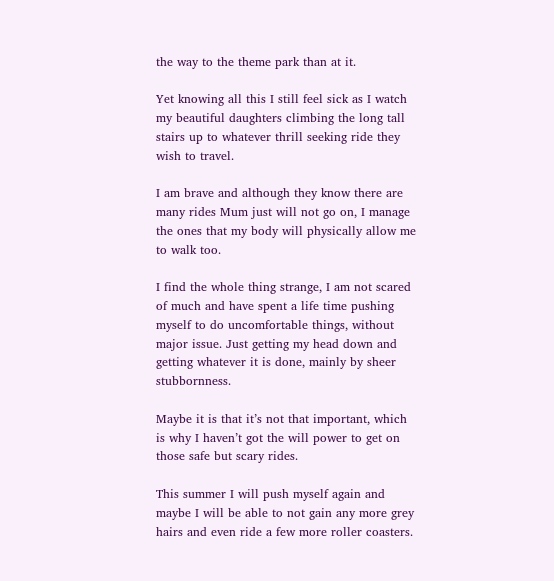the way to the theme park than at it.

Yet knowing all this I still feel sick as I watch my beautiful daughters climbing the long tall stairs up to whatever thrill seeking ride they wish to travel.

I am brave and although they know there are many rides Mum just will not go on, I manage the ones that my body will physically allow me to walk too.

I find the whole thing strange, I am not scared of much and have spent a life time pushing myself to do uncomfortable things, without major issue. Just getting my head down and getting whatever it is done, mainly by sheer stubbornness.

Maybe it is that it’s not that important, which is why I haven’t got the will power to get on those safe but scary rides.

This summer I will push myself again and maybe I will be able to not gain any more grey hairs and even ride a few more roller coasters.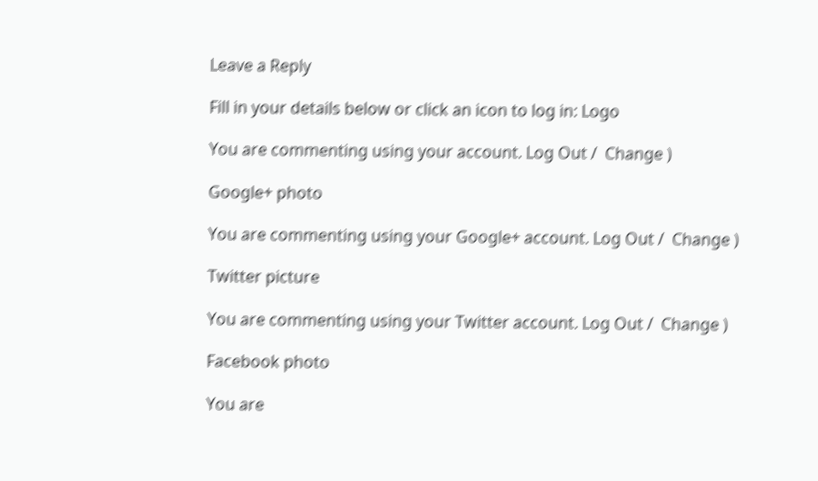Leave a Reply

Fill in your details below or click an icon to log in: Logo

You are commenting using your account. Log Out /  Change )

Google+ photo

You are commenting using your Google+ account. Log Out /  Change )

Twitter picture

You are commenting using your Twitter account. Log Out /  Change )

Facebook photo

You are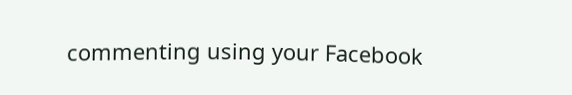commenting using your Facebook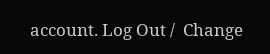account. Log Out /  Change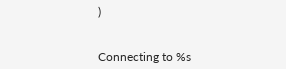)


Connecting to %s